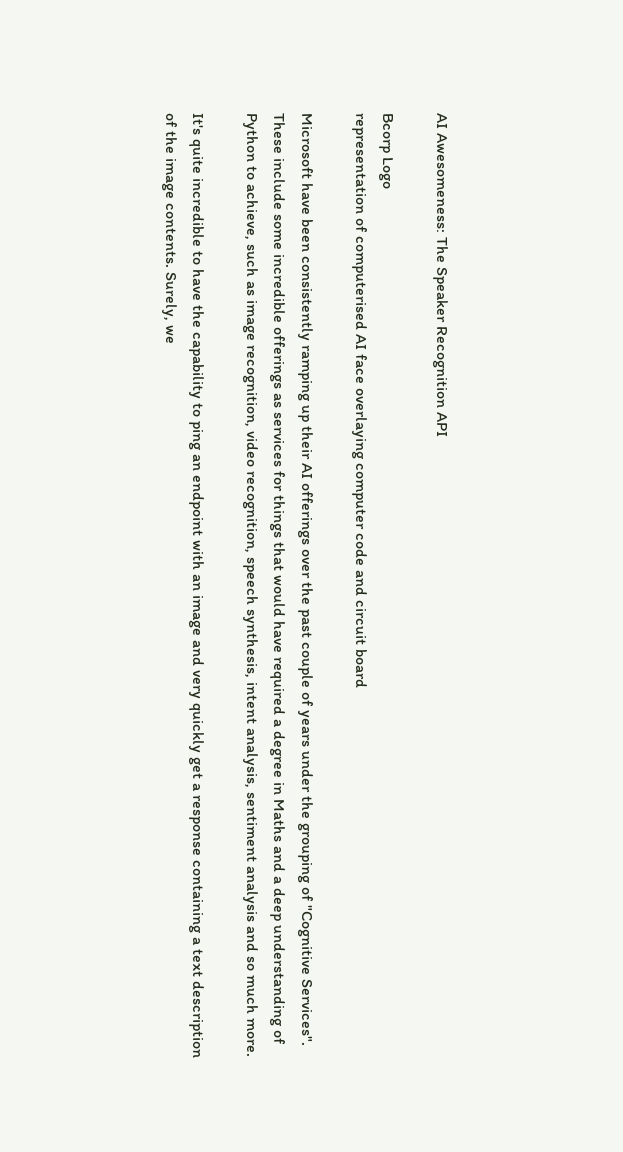AI Awesomeness: The Speaker Recognition API

Bcorp Logo
representation of computerised AI face overlaying computer code and circuit board

Microsoft have been consistently ramping up their AI offerings over the past couple of years under the grouping of "Cognitive Services". These include some incredible offerings as services for things that would have required a degree in Maths and a deep understanding of Python to achieve, such as image recognition, video recognition, speech synthesis, intent analysis, sentiment analysis and so much more.

It's quite incredible to have the capability to ping an endpoint with an image and very quickly get a response containing a text description of the image contents. Surely, we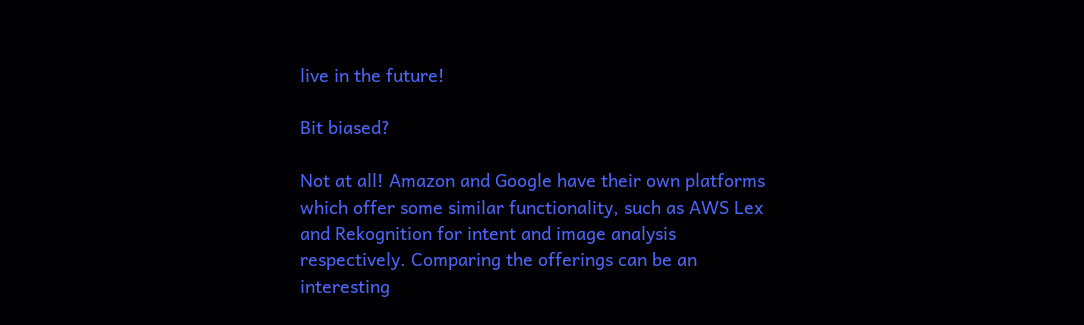live in the future!

Bit biased?

Not at all! Amazon and Google have their own platforms which offer some similar functionality, such as AWS Lex and Rekognition for intent and image analysis respectively. Comparing the offerings can be an interesting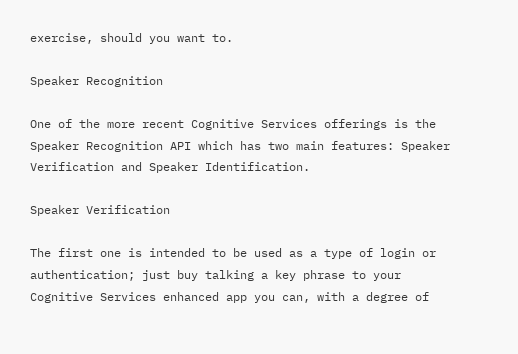exercise, should you want to.

Speaker Recognition

One of the more recent Cognitive Services offerings is the Speaker Recognition API which has two main features: Speaker Verification and Speaker Identification.

Speaker Verification

The first one is intended to be used as a type of login or authentication; just buy talking a key phrase to your Cognitive Services enhanced app you can, with a degree of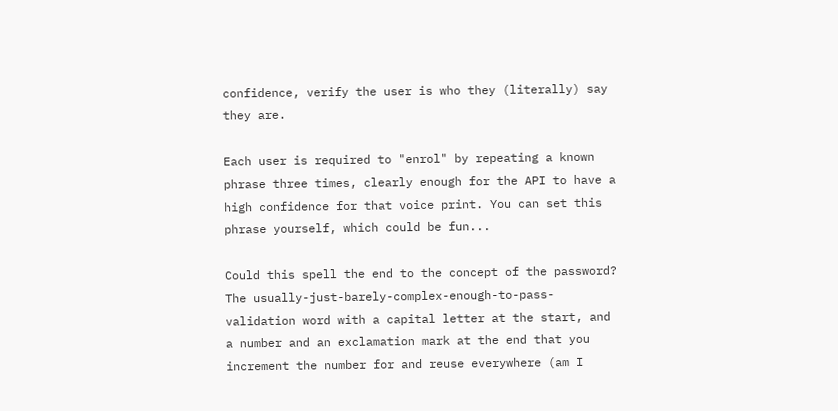confidence, verify the user is who they (literally) say they are.

Each user is required to "enrol" by repeating a known phrase three times, clearly enough for the API to have a high confidence for that voice print. You can set this phrase yourself, which could be fun...

Could this spell the end to the concept of the password? The usually-just-barely-complex-enough-to-pass-validation word with a capital letter at the start, and a number and an exclamation mark at the end that you increment the number for and reuse everywhere (am I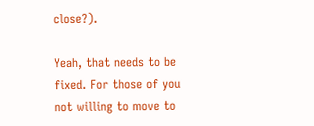close?).

Yeah, that needs to be fixed. For those of you not willing to move to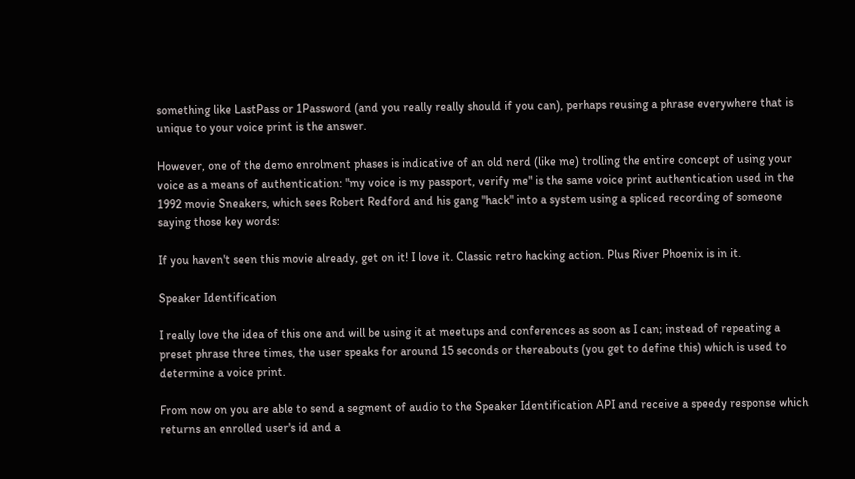something like LastPass or 1Password (and you really really should if you can), perhaps reusing a phrase everywhere that is unique to your voice print is the answer.

However, one of the demo enrolment phases is indicative of an old nerd (like me) trolling the entire concept of using your voice as a means of authentication: "my voice is my passport, verify me" is the same voice print authentication used in the 1992 movie Sneakers, which sees Robert Redford and his gang "hack" into a system using a spliced recording of someone saying those key words:

If you haven't seen this movie already, get on it! I love it. Classic retro hacking action. Plus River Phoenix is in it.

Speaker Identification

I really love the idea of this one and will be using it at meetups and conferences as soon as I can; instead of repeating a preset phrase three times, the user speaks for around 15 seconds or thereabouts (you get to define this) which is used to determine a voice print.

From now on you are able to send a segment of audio to the Speaker Identification API and receive a speedy response which returns an enrolled user's id and a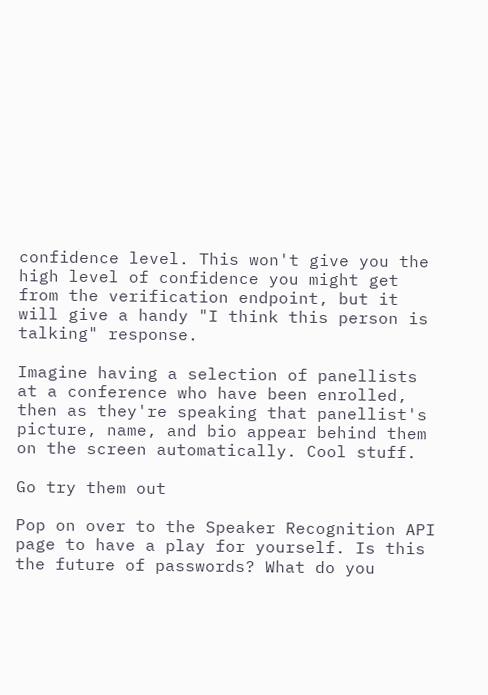confidence level. This won't give you the high level of confidence you might get from the verification endpoint, but it will give a handy "I think this person is talking" response.

Imagine having a selection of panellists at a conference who have been enrolled, then as they're speaking that panellist's picture, name, and bio appear behind them on the screen automatically. Cool stuff.

Go try them out

Pop on over to the Speaker Recognition API page to have a play for yourself. Is this the future of passwords? What do you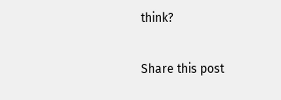think?

Share this post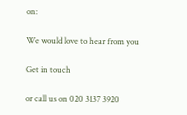on:

We would love to hear from you

Get in touch

or call us on 020 3137 3920